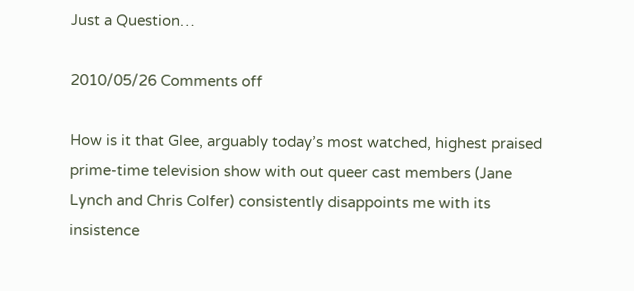Just a Question…

2010/05/26 Comments off

How is it that Glee, arguably today’s most watched, highest praised prime-time television show with out queer cast members (Jane Lynch and Chris Colfer) consistently disappoints me with its insistence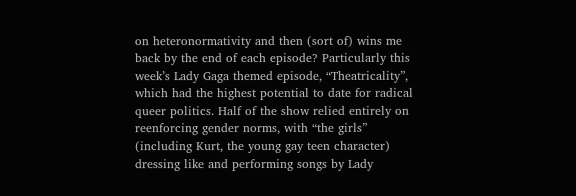on heteronormativity and then (sort of) wins me back by the end of each episode? Particularly this week’s Lady Gaga themed episode, “Theatricality”, which had the highest potential to date for radical queer politics. Half of the show relied entirely on reenforcing gender norms, with “the girls” (including Kurt, the young gay teen character) dressing like and performing songs by Lady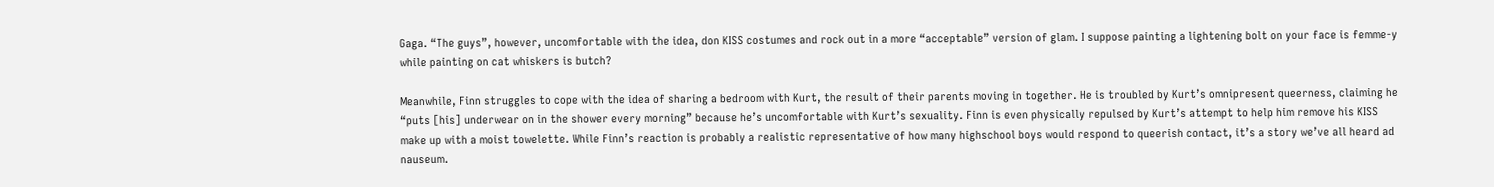Gaga. “The guys”, however, uncomfortable with the idea, don KISS costumes and rock out in a more “acceptable” version of glam. I suppose painting a lightening bolt on your face is femme-y while painting on cat whiskers is butch?

Meanwhile, Finn struggles to cope with the idea of sharing a bedroom with Kurt, the result of their parents moving in together. He is troubled by Kurt’s omnipresent queerness, claiming he “puts [his] underwear on in the shower every morning” because he’s uncomfortable with Kurt’s sexuality. Finn is even physically repulsed by Kurt’s attempt to help him remove his KISS make up with a moist towelette. While Finn’s reaction is probably a realistic representative of how many highschool boys would respond to queerish contact, it’s a story we’ve all heard ad nauseum.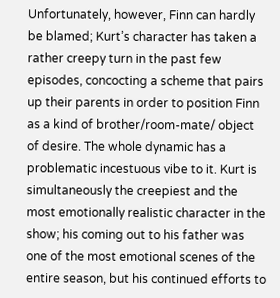Unfortunately, however, Finn can hardly be blamed; Kurt’s character has taken a rather creepy turn in the past few episodes, concocting a scheme that pairs up their parents in order to position Finn as a kind of brother/room-mate/ object of desire. The whole dynamic has a problematic incestuous vibe to it. Kurt is simultaneously the creepiest and the most emotionally realistic character in the show; his coming out to his father was one of the most emotional scenes of the entire season, but his continued efforts to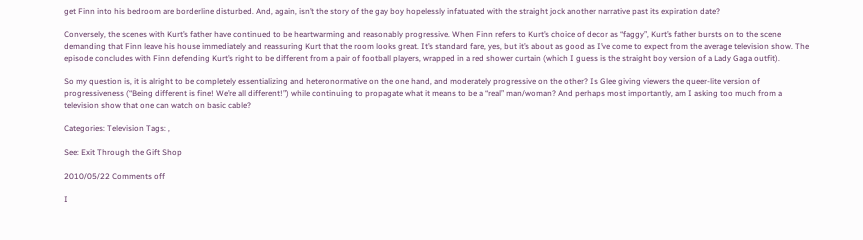get Finn into his bedroom are borderline disturbed. And, again, isn’t the story of the gay boy hopelessly infatuated with the straight jock another narrative past its expiration date?

Conversely, the scenes with Kurt’s father have continued to be heartwarming and reasonably progressive. When Finn refers to Kurt’s choice of decor as “faggy”, Kurt’s father bursts on to the scene demanding that Finn leave his house immediately and reassuring Kurt that the room looks great. It’s standard fare, yes, but it’s about as good as I’ve come to expect from the average television show. The episode concludes with Finn defending Kurt’s right to be different from a pair of football players, wrapped in a red shower curtain (which I guess is the straight boy version of a Lady Gaga outfit).

So my question is, it is alright to be completely essentializing and heteronormative on the one hand, and moderately progressive on the other? Is Glee giving viewers the queer-lite version of progressiveness (“Being different is fine! We’re all different!”) while continuing to propagate what it means to be a “real” man/woman? And perhaps most importantly, am I asking too much from a television show that one can watch on basic cable?

Categories: Television Tags: ,

See: Exit Through the Gift Shop

2010/05/22 Comments off

I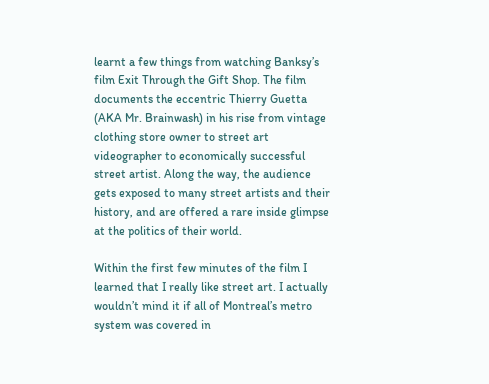learnt a few things from watching Banksy’s film Exit Through the Gift Shop. The film documents the eccentric Thierry Guetta (AKA Mr. Brainwash) in his rise from vintage clothing store owner to street art videographer to economically successful street artist. Along the way, the audience gets exposed to many street artists and their history, and are offered a rare inside glimpse at the politics of their world.

Within the first few minutes of the film I learned that I really like street art. I actually wouldn’t mind it if all of Montreal’s metro system was covered in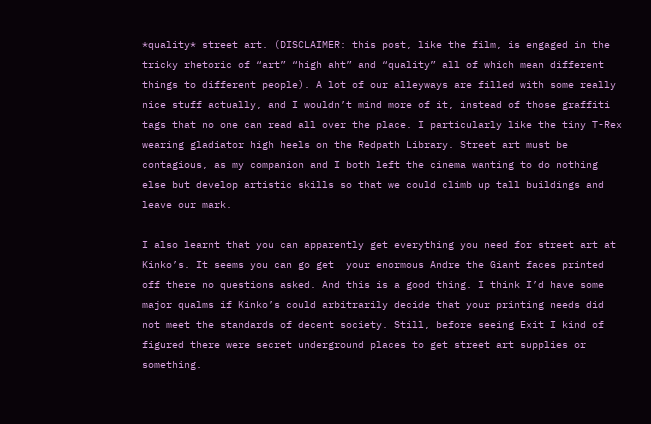*quality* street art. (DISCLAIMER: this post, like the film, is engaged in the tricky rhetoric of “art” “high aht” and “quality” all of which mean different things to different people). A lot of our alleyways are filled with some really nice stuff actually, and I wouldn’t mind more of it, instead of those graffiti tags that no one can read all over the place. I particularly like the tiny T-Rex wearing gladiator high heels on the Redpath Library. Street art must be contagious, as my companion and I both left the cinema wanting to do nothing else but develop artistic skills so that we could climb up tall buildings and leave our mark.

I also learnt that you can apparently get everything you need for street art at Kinko’s. It seems you can go get  your enormous Andre the Giant faces printed off there no questions asked. And this is a good thing. I think I’d have some major qualms if Kinko’s could arbitrarily decide that your printing needs did not meet the standards of decent society. Still, before seeing Exit I kind of figured there were secret underground places to get street art supplies or something.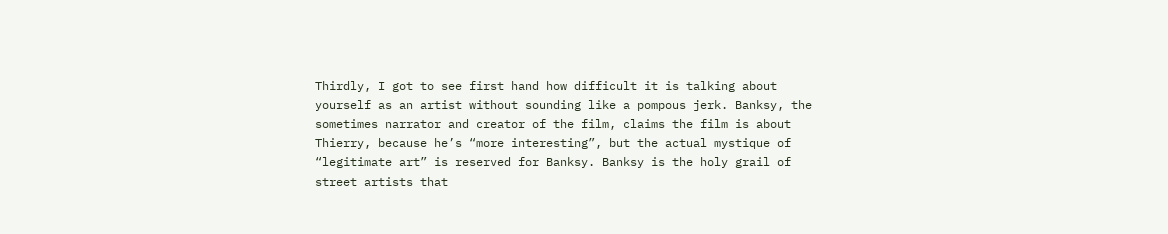Thirdly, I got to see first hand how difficult it is talking about yourself as an artist without sounding like a pompous jerk. Banksy, the sometimes narrator and creator of the film, claims the film is about Thierry, because he’s “more interesting”, but the actual mystique of “legitimate art” is reserved for Banksy. Banksy is the holy grail of street artists that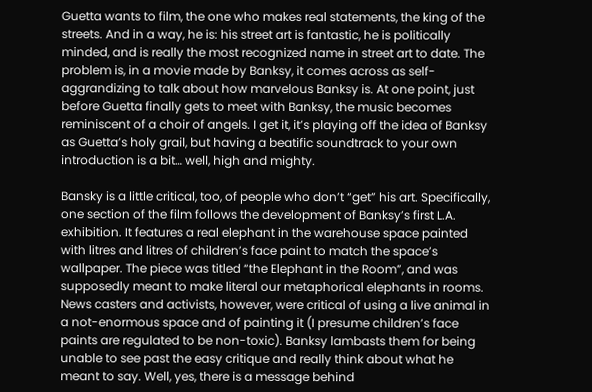Guetta wants to film, the one who makes real statements, the king of the streets. And in a way, he is: his street art is fantastic, he is politically minded, and is really the most recognized name in street art to date. The problem is, in a movie made by Banksy, it comes across as self-aggrandizing to talk about how marvelous Banksy is. At one point, just before Guetta finally gets to meet with Banksy, the music becomes reminiscent of a choir of angels. I get it, it’s playing off the idea of Banksy as Guetta’s holy grail, but having a beatific soundtrack to your own introduction is a bit… well, high and mighty.

Bansky is a little critical, too, of people who don’t “get” his art. Specifically, one section of the film follows the development of Banksy’s first L.A. exhibition. It features a real elephant in the warehouse space painted with litres and litres of children’s face paint to match the space’s wallpaper. The piece was titled “the Elephant in the Room”, and was supposedly meant to make literal our metaphorical elephants in rooms.  News casters and activists, however, were critical of using a live animal in a not-enormous space and of painting it (I presume children’s face paints are regulated to be non-toxic). Banksy lambasts them for being unable to see past the easy critique and really think about what he meant to say. Well, yes, there is a message behind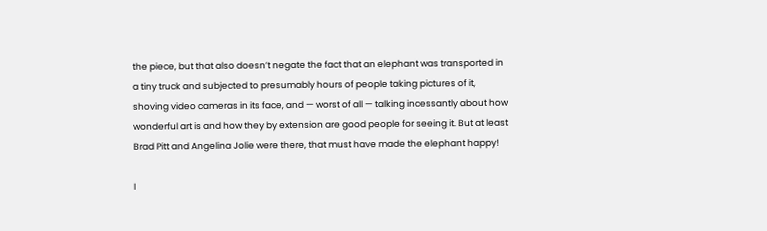the piece, but that also doesn’t negate the fact that an elephant was transported in a tiny truck and subjected to presumably hours of people taking pictures of it, shoving video cameras in its face, and — worst of all — talking incessantly about how wonderful art is and how they by extension are good people for seeing it. But at least Brad Pitt and Angelina Jolie were there, that must have made the elephant happy!

I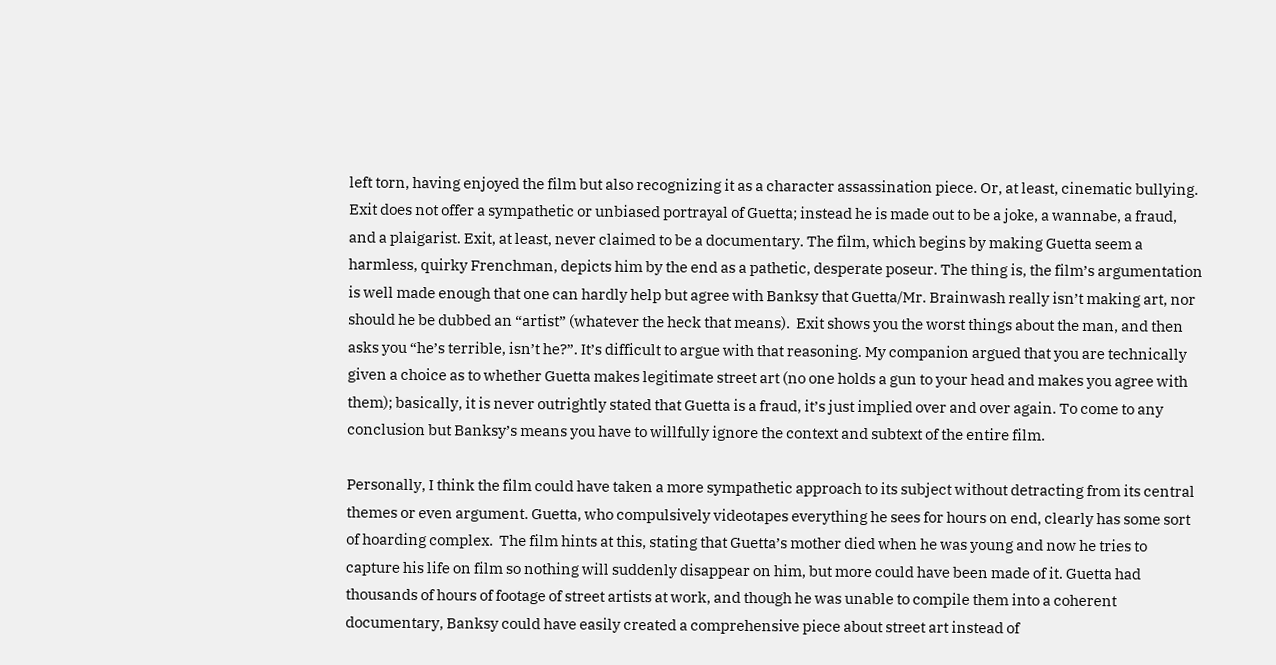left torn, having enjoyed the film but also recognizing it as a character assassination piece. Or, at least, cinematic bullying. Exit does not offer a sympathetic or unbiased portrayal of Guetta; instead he is made out to be a joke, a wannabe, a fraud, and a plaigarist. Exit, at least, never claimed to be a documentary. The film, which begins by making Guetta seem a harmless, quirky Frenchman, depicts him by the end as a pathetic, desperate poseur. The thing is, the film’s argumentation is well made enough that one can hardly help but agree with Banksy that Guetta/Mr. Brainwash really isn’t making art, nor should he be dubbed an “artist” (whatever the heck that means).  Exit shows you the worst things about the man, and then asks you “he’s terrible, isn’t he?”. It’s difficult to argue with that reasoning. My companion argued that you are technically given a choice as to whether Guetta makes legitimate street art (no one holds a gun to your head and makes you agree with them); basically, it is never outrightly stated that Guetta is a fraud, it’s just implied over and over again. To come to any conclusion but Banksy’s means you have to willfully ignore the context and subtext of the entire film.

Personally, I think the film could have taken a more sympathetic approach to its subject without detracting from its central themes or even argument. Guetta, who compulsively videotapes everything he sees for hours on end, clearly has some sort of hoarding complex.  The film hints at this, stating that Guetta’s mother died when he was young and now he tries to capture his life on film so nothing will suddenly disappear on him, but more could have been made of it. Guetta had thousands of hours of footage of street artists at work, and though he was unable to compile them into a coherent documentary, Banksy could have easily created a comprehensive piece about street art instead of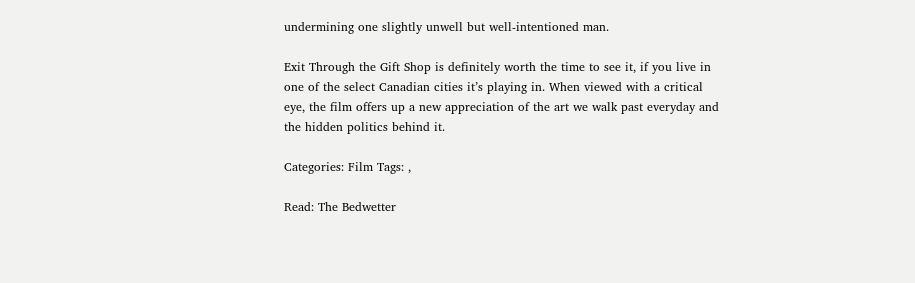undermining one slightly unwell but well-intentioned man.

Exit Through the Gift Shop is definitely worth the time to see it, if you live in one of the select Canadian cities it’s playing in. When viewed with a critical eye, the film offers up a new appreciation of the art we walk past everyday and the hidden politics behind it.

Categories: Film Tags: ,

Read: The Bedwetter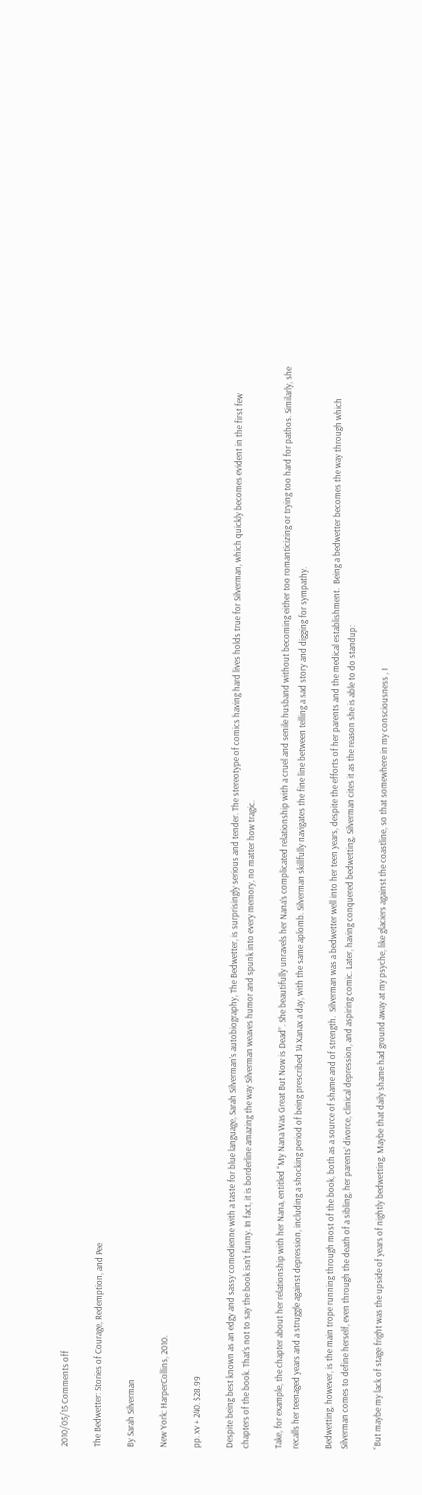2010/05/15 Comments off

The Bedwetter: Stories of Courage, Redemption, and Pee

By Sarah Silverman

New York: HarperCollins, 2010.

pp. xv + 240. $28.99

Despite being best known as an edgy and sassy comedienne with a taste for blue language, Sarah Silverman’s autobiography, The Bedwetter, is surprisingly serious and tender. The stereotype of comics having hard lives holds true for Silverman, which quickly becomes evident in the first few chapters of the book. That’s not to say the book isn’t funny. In fact, it is borderline amazing the way Silverman weaves humor and spunk into every memory, no matter how tragic.

Take, for example, the chapter about her relationship with her Nana, entitled “My Nana Was Great But Now is Dead”. She beautifully unravels her Nana’s complicated relationship with a cruel and senile husband without becoming either too romanticizing or trying too hard for pathos. Similarly, she recalls her teenaged years and a struggle against depression, including a shocking period of being prescribed 14 Xanax a day, with the same aplomb. Silverman skillfully navigates the fine line between telling a sad story and digging for sympathy.

Bedwetting, however, is the main trope running through most of the book, both as a source of shame and of strength.  Silverman was a bedwetter well into her teen years, despite the efforts of her parents and the medical establishment.  Being a bedwetter becomes the way through which Silverman comes to define herself, even through the death of a sibling, her parents’ divorce, clinical depression, and aspiring comic. Later, having conquered bedwetting, Silverman cites it as the reason she is able to do standup:

“But maybe my lack of stage fright was the upside of years of nightly bedwetting. Maybe that daily shame had ground away at my psyche, like glaciers against the coastline, so that somewhere in my consciousness , I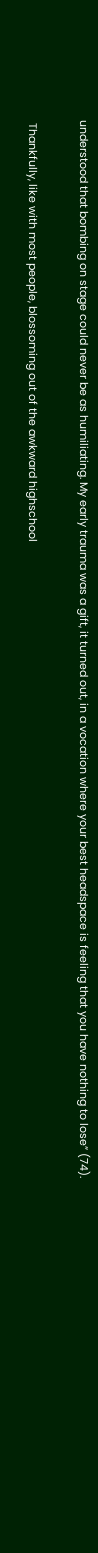understood that bombing on stage could never be as humiliating. My early trauma was a gift, it turned out, in a vocation where your best headspace is feeling that you have nothing to lose” (74).

 Thankfully, like with most people, blossoming out of the awkward highschool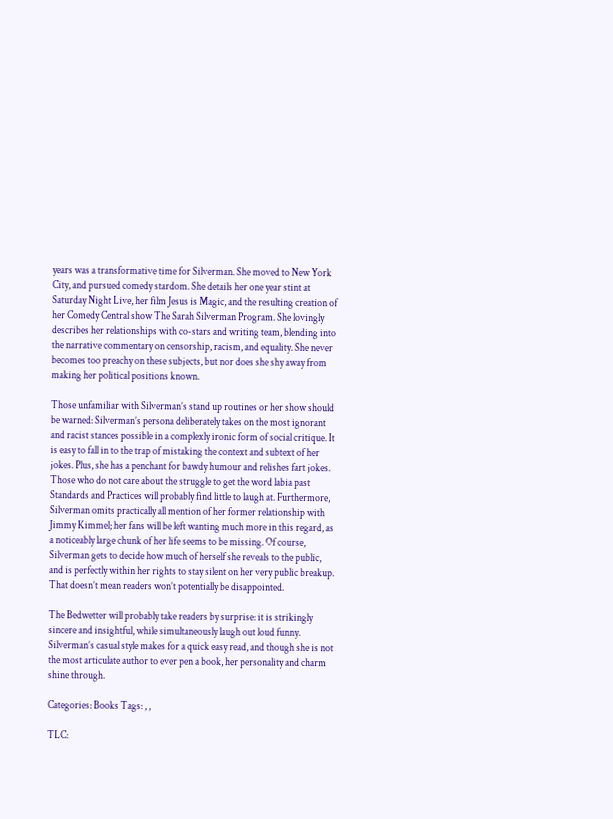years was a transformative time for Silverman. She moved to New York City, and pursued comedy stardom. She details her one year stint at Saturday Night Live, her film Jesus is Magic, and the resulting creation of her Comedy Central show The Sarah Silverman Program. She lovingly describes her relationships with co-stars and writing team, blending into the narrative commentary on censorship, racism, and equality. She never becomes too preachy on these subjects, but nor does she shy away from making her political positions known.

Those unfamiliar with Silverman’s stand up routines or her show should be warned: Silverman’s persona deliberately takes on the most ignorant and racist stances possible in a complexly ironic form of social critique. It is easy to fall in to the trap of mistaking the context and subtext of her jokes. Plus, she has a penchant for bawdy humour and relishes fart jokes. Those who do not care about the struggle to get the word labia past Standards and Practices will probably find little to laugh at. Furthermore, Silverman omits practically all mention of her former relationship with Jimmy Kimmel; her fans will be left wanting much more in this regard, as a noticeably large chunk of her life seems to be missing. Of course, Silverman gets to decide how much of herself she reveals to the public, and is perfectly within her rights to stay silent on her very public breakup. That doesn’t mean readers won’t potentially be disappointed.

The Bedwetter will probably take readers by surprise: it is strikingly sincere and insightful, while simultaneously laugh out loud funny. Silverman’s casual style makes for a quick easy read, and though she is not the most articulate author to ever pen a book, her personality and charm shine through.

Categories: Books Tags: , ,

TLC: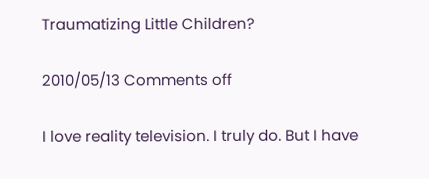Traumatizing Little Children?

2010/05/13 Comments off

I love reality television. I truly do. But I have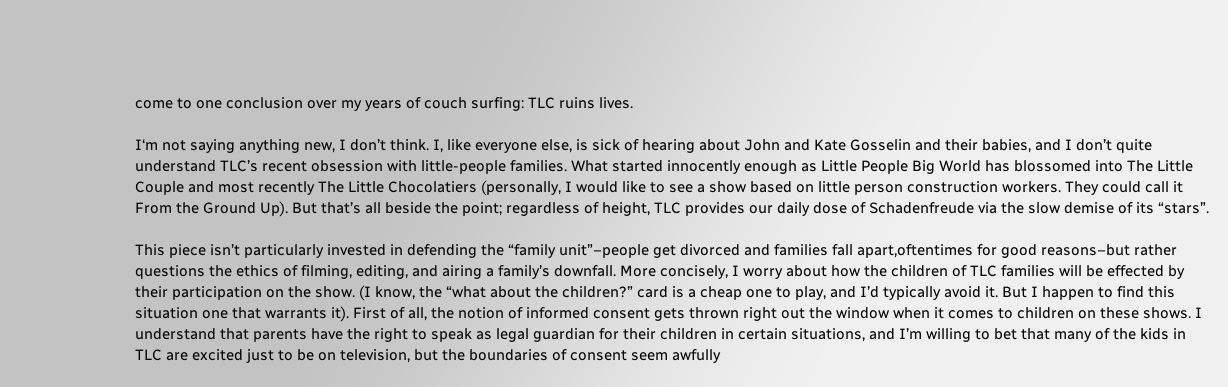come to one conclusion over my years of couch surfing: TLC ruins lives.

I‘m not saying anything new, I don’t think. I, like everyone else, is sick of hearing about John and Kate Gosselin and their babies, and I don’t quite understand TLC’s recent obsession with little-people families. What started innocently enough as Little People Big World has blossomed into The Little Couple and most recently The Little Chocolatiers (personally, I would like to see a show based on little person construction workers. They could call it From the Ground Up). But that’s all beside the point; regardless of height, TLC provides our daily dose of Schadenfreude via the slow demise of its “stars”.

This piece isn’t particularly invested in defending the “family unit”–people get divorced and families fall apart,oftentimes for good reasons–but rather questions the ethics of filming, editing, and airing a family’s downfall. More concisely, I worry about how the children of TLC families will be effected by their participation on the show. (I know, the “what about the children?” card is a cheap one to play, and I’d typically avoid it. But I happen to find this situation one that warrants it). First of all, the notion of informed consent gets thrown right out the window when it comes to children on these shows. I understand that parents have the right to speak as legal guardian for their children in certain situations, and I’m willing to bet that many of the kids in TLC are excited just to be on television, but the boundaries of consent seem awfully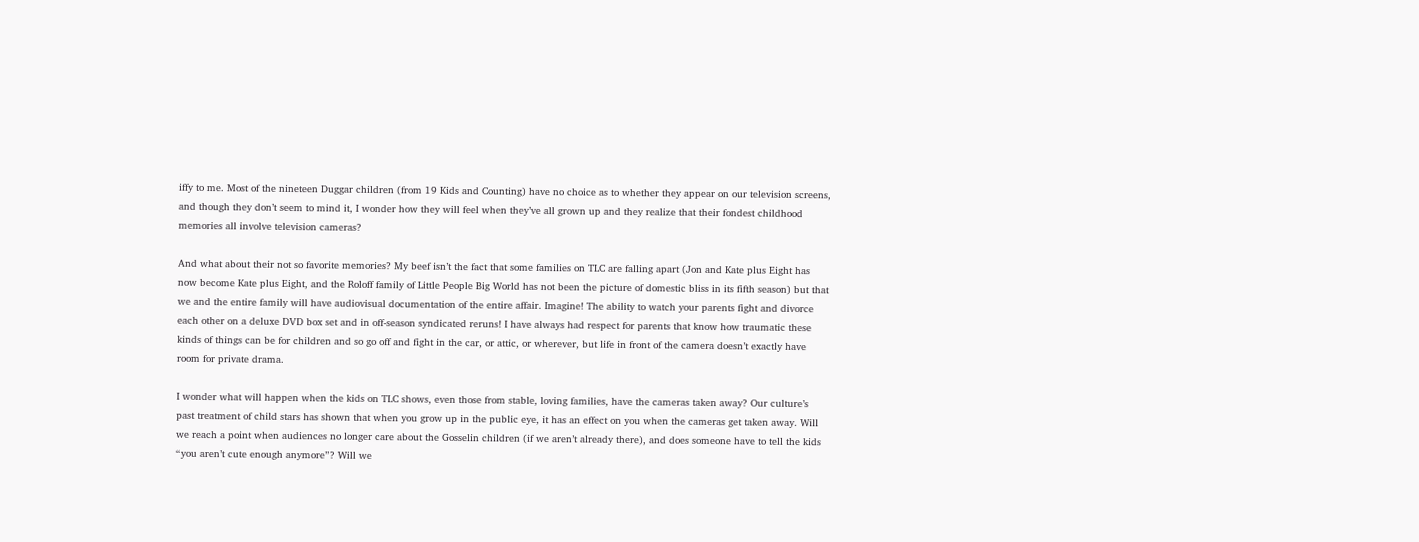iffy to me. Most of the nineteen Duggar children (from 19 Kids and Counting) have no choice as to whether they appear on our television screens, and though they don’t seem to mind it, I wonder how they will feel when they’ve all grown up and they realize that their fondest childhood memories all involve television cameras?

And what about their not so favorite memories? My beef isn’t the fact that some families on TLC are falling apart (Jon and Kate plus Eight has now become Kate plus Eight, and the Roloff family of Little People Big World has not been the picture of domestic bliss in its fifth season) but that we and the entire family will have audiovisual documentation of the entire affair. Imagine! The ability to watch your parents fight and divorce each other on a deluxe DVD box set and in off-season syndicated reruns! I have always had respect for parents that know how traumatic these kinds of things can be for children and so go off and fight in the car, or attic, or wherever, but life in front of the camera doesn’t exactly have room for private drama.

I wonder what will happen when the kids on TLC shows, even those from stable, loving families, have the cameras taken away? Our culture’s past treatment of child stars has shown that when you grow up in the public eye, it has an effect on you when the cameras get taken away. Will we reach a point when audiences no longer care about the Gosselin children (if we aren’t already there), and does someone have to tell the kids “you aren’t cute enough anymore”? Will we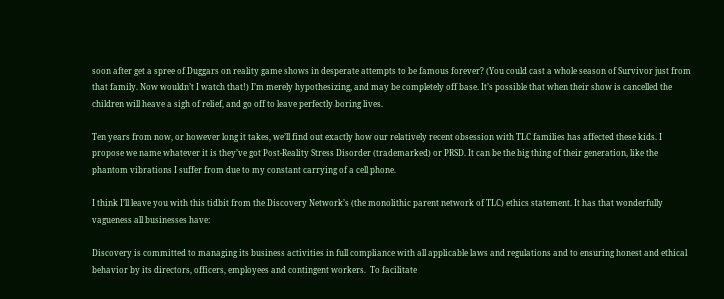soon after get a spree of Duggars on reality game shows in desperate attempts to be famous forever? (You could cast a whole season of Survivor just from that family. Now wouldn’t I watch that!) I’m merely hypothesizing, and may be completely off base. It’s possible that when their show is cancelled the children will heave a sigh of relief, and go off to leave perfectly boring lives.

Ten years from now, or however long it takes, we’ll find out exactly how our relatively recent obsession with TLC families has affected these kids. I propose we name whatever it is they’ve got Post-Reality Stress Disorder (trademarked) or PRSD. It can be the big thing of their generation, like the phantom vibrations I suffer from due to my constant carrying of a cell phone.

I think I’ll leave you with this tidbit from the Discovery Network’s (the monolithic parent network of TLC) ethics statement. It has that wonderfully vagueness all businesses have:

Discovery is committed to managing its business activities in full compliance with all applicable laws and regulations and to ensuring honest and ethical behavior by its directors, officers, employees and contingent workers.  To facilitate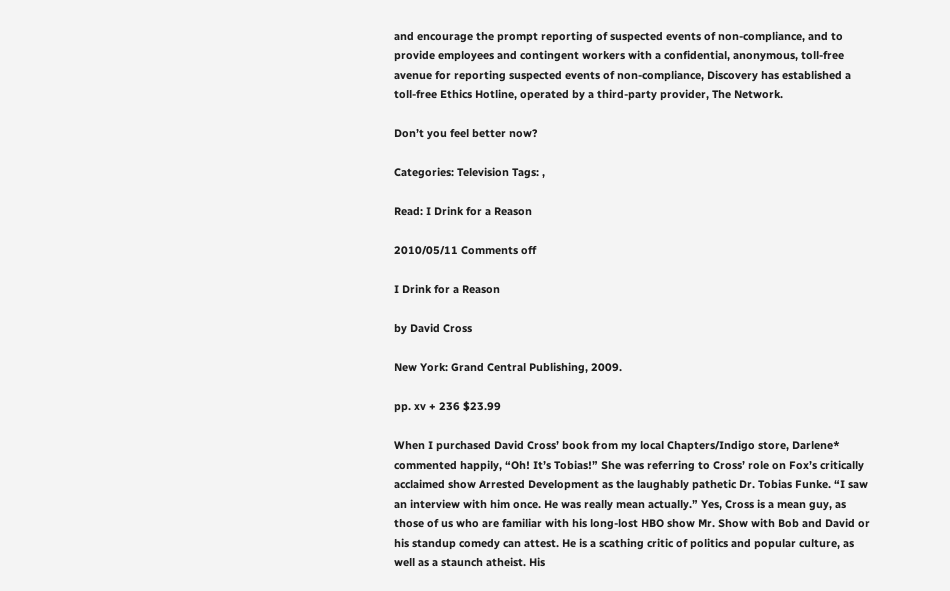and encourage the prompt reporting of suspected events of non-compliance, and to provide employees and contingent workers with a confidential, anonymous, toll-free avenue for reporting suspected events of non-compliance, Discovery has established a toll-free Ethics Hotline, operated by a third-party provider, The Network.

Don’t you feel better now?

Categories: Television Tags: ,

Read: I Drink for a Reason

2010/05/11 Comments off

I Drink for a Reason

by David Cross

New York: Grand Central Publishing, 2009.

pp. xv + 236 $23.99

When I purchased David Cross’ book from my local Chapters/Indigo store, Darlene* commented happily, “Oh! It’s Tobias!” She was referring to Cross’ role on Fox’s critically acclaimed show Arrested Development as the laughably pathetic Dr. Tobias Funke. “I saw an interview with him once. He was really mean actually.” Yes, Cross is a mean guy, as those of us who are familiar with his long-lost HBO show Mr. Show with Bob and David or his standup comedy can attest. He is a scathing critic of politics and popular culture, as well as a staunch atheist. His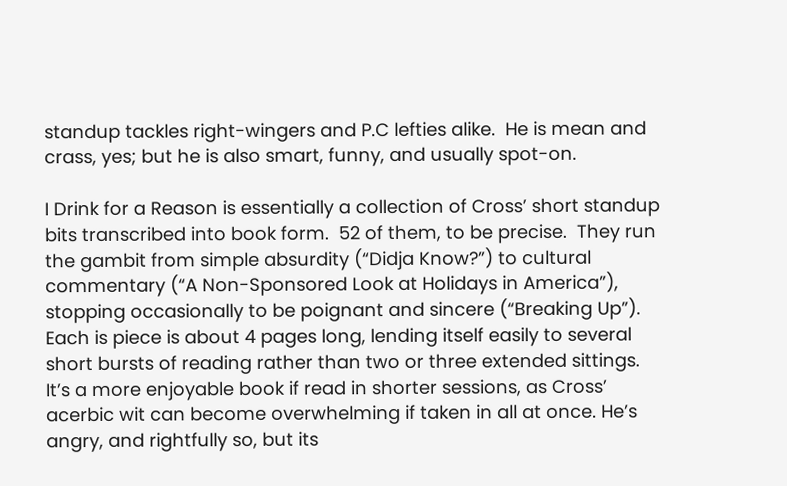standup tackles right-wingers and P.C lefties alike.  He is mean and crass, yes; but he is also smart, funny, and usually spot-on.

I Drink for a Reason is essentially a collection of Cross’ short standup bits transcribed into book form.  52 of them, to be precise.  They run the gambit from simple absurdity (“Didja Know?”) to cultural commentary (“A Non-Sponsored Look at Holidays in America”), stopping occasionally to be poignant and sincere (“Breaking Up”).  Each is piece is about 4 pages long, lending itself easily to several short bursts of reading rather than two or three extended sittings.  It’s a more enjoyable book if read in shorter sessions, as Cross’ acerbic wit can become overwhelming if taken in all at once. He’s angry, and rightfully so, but its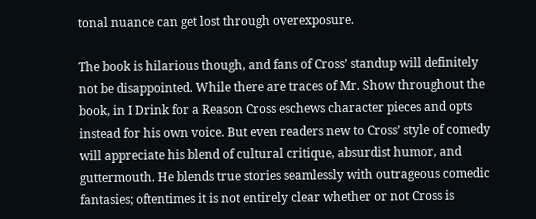tonal nuance can get lost through overexposure.

The book is hilarious though, and fans of Cross’ standup will definitely not be disappointed. While there are traces of Mr. Show throughout the book, in I Drink for a Reason Cross eschews character pieces and opts instead for his own voice. But even readers new to Cross’ style of comedy will appreciate his blend of cultural critique, absurdist humor, and guttermouth. He blends true stories seamlessly with outrageous comedic fantasies; oftentimes it is not entirely clear whether or not Cross is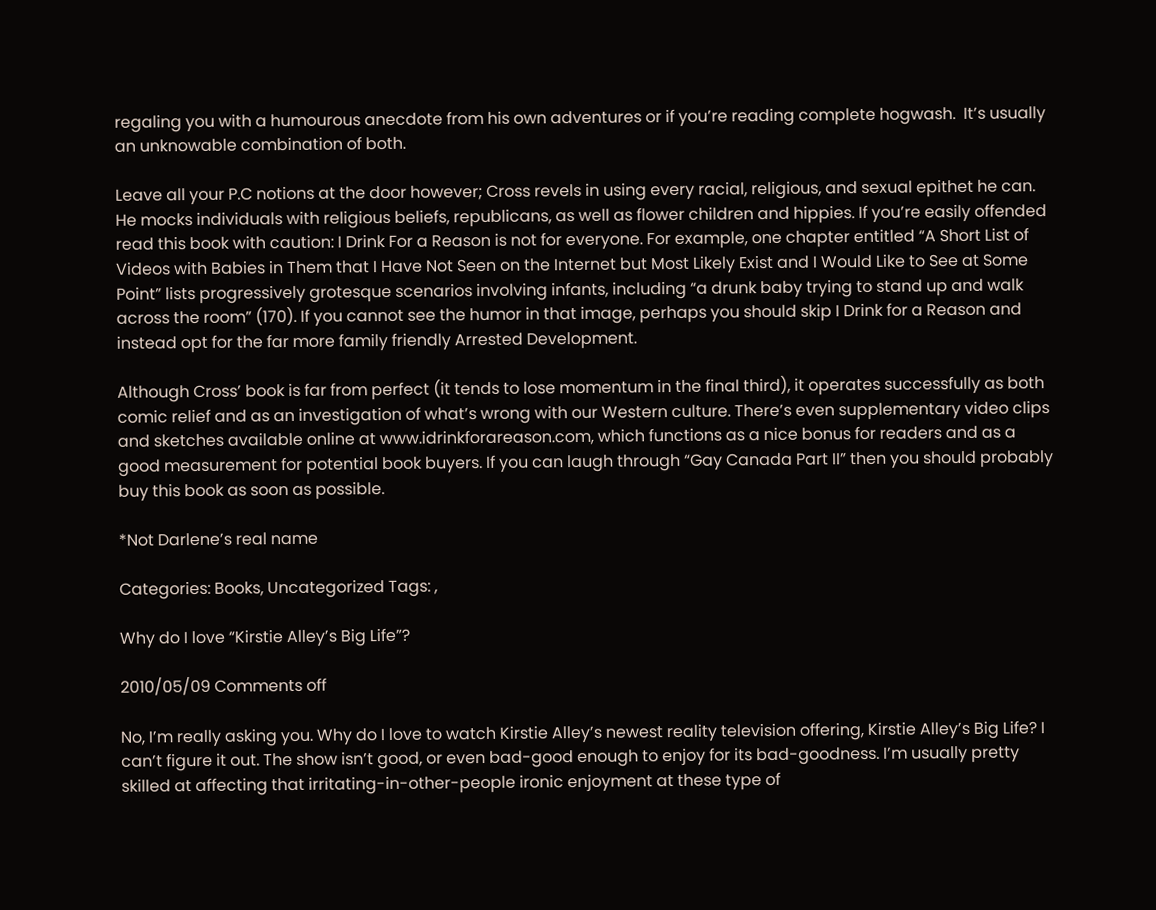regaling you with a humourous anecdote from his own adventures or if you’re reading complete hogwash.  It’s usually an unknowable combination of both.

Leave all your P.C notions at the door however; Cross revels in using every racial, religious, and sexual epithet he can. He mocks individuals with religious beliefs, republicans, as well as flower children and hippies. If you’re easily offended read this book with caution: I Drink For a Reason is not for everyone. For example, one chapter entitled “A Short List of Videos with Babies in Them that I Have Not Seen on the Internet but Most Likely Exist and I Would Like to See at Some Point” lists progressively grotesque scenarios involving infants, including “a drunk baby trying to stand up and walk across the room” (170). If you cannot see the humor in that image, perhaps you should skip I Drink for a Reason and instead opt for the far more family friendly Arrested Development.

Although Cross’ book is far from perfect (it tends to lose momentum in the final third), it operates successfully as both comic relief and as an investigation of what’s wrong with our Western culture. There’s even supplementary video clips and sketches available online at www.idrinkforareason.com, which functions as a nice bonus for readers and as a good measurement for potential book buyers. If you can laugh through “Gay Canada Part II” then you should probably buy this book as soon as possible.

*Not Darlene’s real name

Categories: Books, Uncategorized Tags: ,

Why do I love “Kirstie Alley’s Big Life”?

2010/05/09 Comments off

No, I’m really asking you. Why do I love to watch Kirstie Alley’s newest reality television offering, Kirstie Alley’s Big Life? I can’t figure it out. The show isn’t good, or even bad-good enough to enjoy for its bad-goodness. I’m usually pretty skilled at affecting that irritating-in-other-people ironic enjoyment at these type of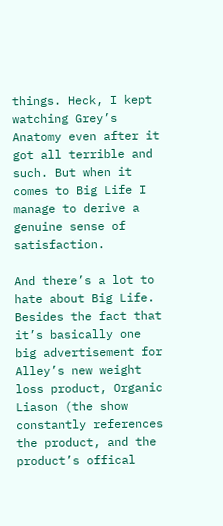things. Heck, I kept watching Grey’s Anatomy even after it got all terrible and such. But when it comes to Big Life I manage to derive a genuine sense of satisfaction.

And there’s a lot to hate about Big Life. Besides the fact that it’s basically one big advertisement for Alley’s new weight loss product, Organic Liason (the show constantly references the product, and the product’s offical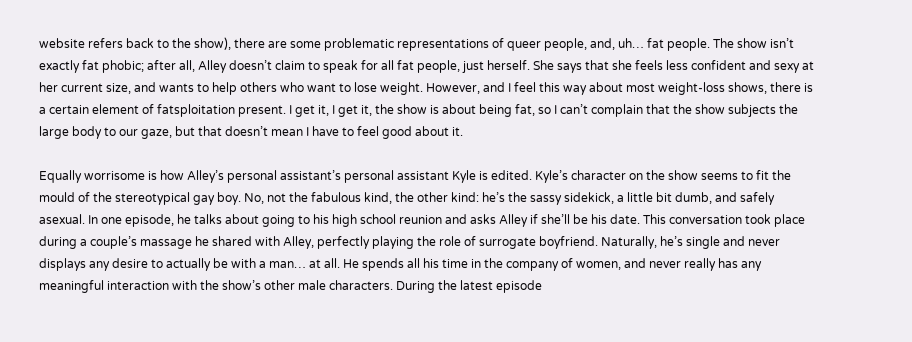website refers back to the show), there are some problematic representations of queer people, and, uh… fat people. The show isn’t exactly fat phobic; after all, Alley doesn’t claim to speak for all fat people, just herself. She says that she feels less confident and sexy at her current size, and wants to help others who want to lose weight. However, and I feel this way about most weight-loss shows, there is a certain element of fatsploitation present. I get it, I get it, the show is about being fat, so I can’t complain that the show subjects the large body to our gaze, but that doesn’t mean I have to feel good about it.

Equally worrisome is how Alley’s personal assistant’s personal assistant Kyle is edited. Kyle’s character on the show seems to fit the mould of the stereotypical gay boy. No, not the fabulous kind, the other kind: he’s the sassy sidekick, a little bit dumb, and safely asexual. In one episode, he talks about going to his high school reunion and asks Alley if she’ll be his date. This conversation took place during a couple’s massage he shared with Alley, perfectly playing the role of surrogate boyfriend. Naturally, he’s single and never displays any desire to actually be with a man… at all. He spends all his time in the company of women, and never really has any meaningful interaction with the show’s other male characters. During the latest episode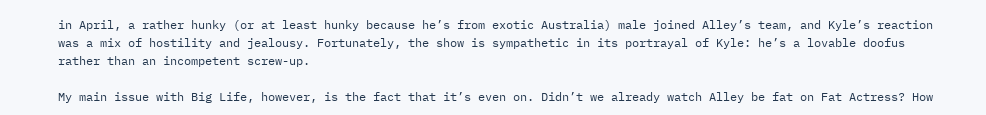in April, a rather hunky (or at least hunky because he’s from exotic Australia) male joined Alley’s team, and Kyle’s reaction was a mix of hostility and jealousy. Fortunately, the show is sympathetic in its portrayal of Kyle: he’s a lovable doofus rather than an incompetent screw-up.

My main issue with Big Life, however, is the fact that it’s even on. Didn’t we already watch Alley be fat on Fat Actress? How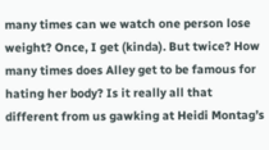many times can we watch one person lose weight? Once, I get (kinda). But twice? How many times does Alley get to be famous for hating her body? Is it really all that different from us gawking at Heidi Montag’s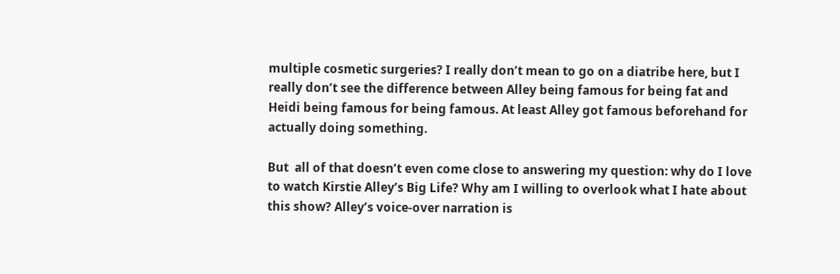multiple cosmetic surgeries? I really don’t mean to go on a diatribe here, but I really don’t see the difference between Alley being famous for being fat and Heidi being famous for being famous. At least Alley got famous beforehand for actually doing something.

But  all of that doesn’t even come close to answering my question: why do I love to watch Kirstie Alley’s Big Life? Why am I willing to overlook what I hate about this show? Alley’s voice-over narration is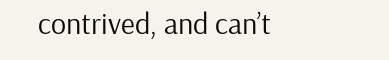contrived, and can’t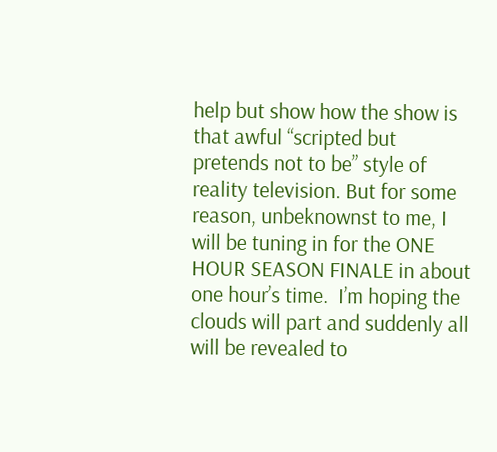help but show how the show is that awful “scripted but pretends not to be” style of reality television. But for some reason, unbeknownst to me, I will be tuning in for the ONE HOUR SEASON FINALE in about one hour’s time.  I’m hoping the clouds will part and suddenly all will be revealed to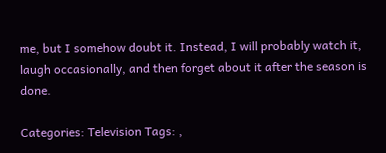me, but I somehow doubt it. Instead, I will probably watch it, laugh occasionally, and then forget about it after the season is done.

Categories: Television Tags: ,